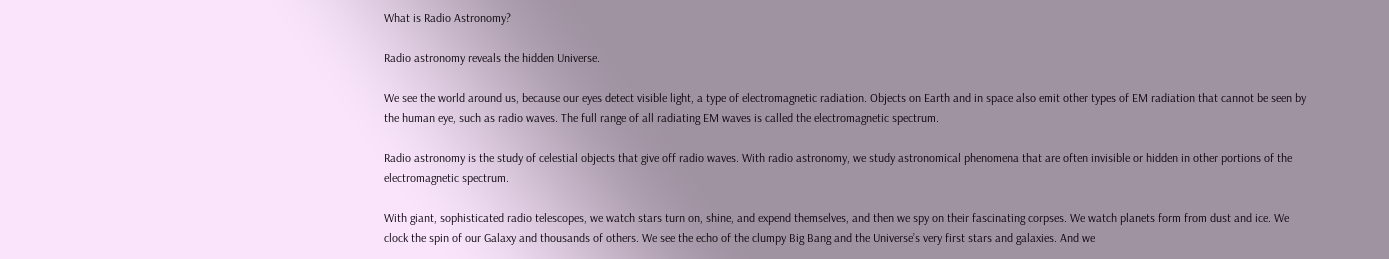What is Radio Astronomy?

Radio astronomy reveals the hidden Universe.

We see the world around us, because our eyes detect visible light, a type of electromagnetic radiation. Objects on Earth and in space also emit other types of EM radiation that cannot be seen by the human eye, such as radio waves. The full range of all radiating EM waves is called the electromagnetic spectrum.

Radio astronomy is the study of celestial objects that give off radio waves. With radio astronomy, we study astronomical phenomena that are often invisible or hidden in other portions of the electromagnetic spectrum.

With giant, sophisticated radio telescopes, we watch stars turn on, shine, and expend themselves, and then we spy on their fascinating corpses. We watch planets form from dust and ice. We clock the spin of our Galaxy and thousands of others. We see the echo of the clumpy Big Bang and the Universe’s very first stars and galaxies. And we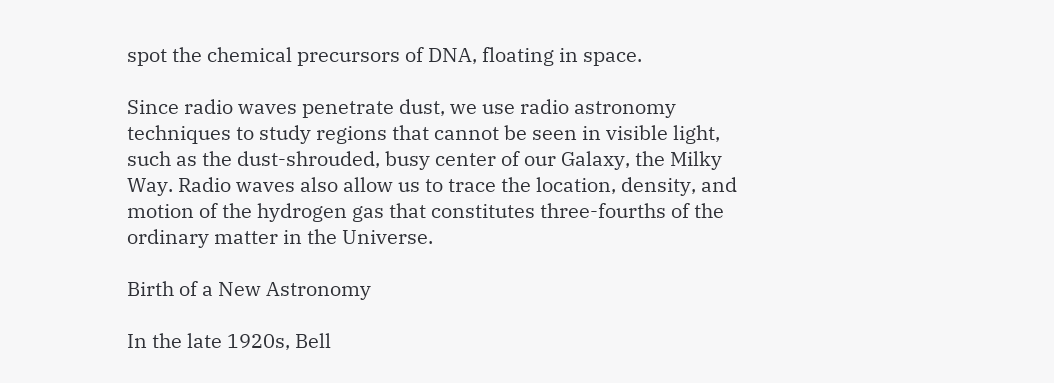spot the chemical precursors of DNA, floating in space.

Since radio waves penetrate dust, we use radio astronomy techniques to study regions that cannot be seen in visible light, such as the dust-shrouded, busy center of our Galaxy, the Milky Way. Radio waves also allow us to trace the location, density, and motion of the hydrogen gas that constitutes three-fourths of the ordinary matter in the Universe.

Birth of a New Astronomy

In the late 1920s, Bell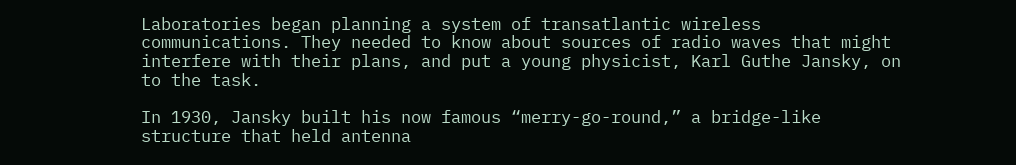Laboratories began planning a system of transatlantic wireless communications. They needed to know about sources of radio waves that might interfere with their plans, and put a young physicist, Karl Guthe Jansky, on to the task.

In 1930, Jansky built his now famous “merry-go-round,” a bridge-like structure that held antenna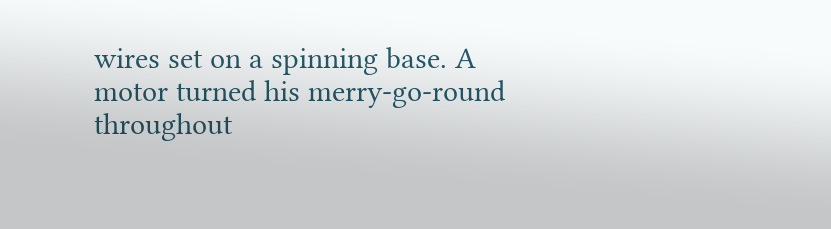wires set on a spinning base. A motor turned his merry-go-round throughout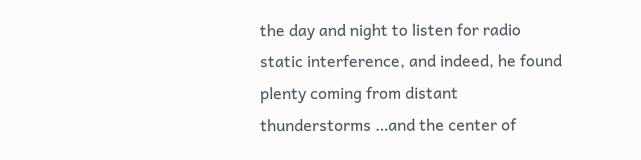the day and night to listen for radio static interference, and indeed, he found plenty coming from distant thunderstorms …and the center of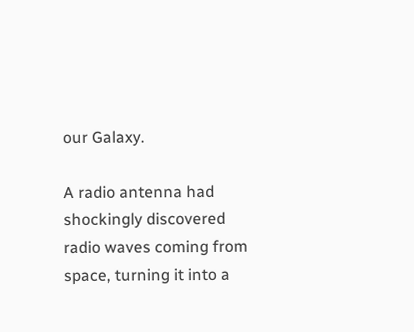our Galaxy.

A radio antenna had shockingly discovered radio waves coming from space, turning it into a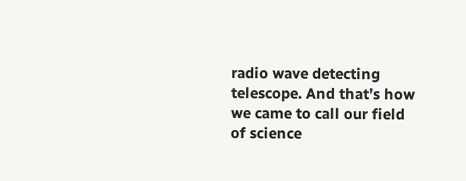radio wave detecting telescope. And that’s how we came to call our field of science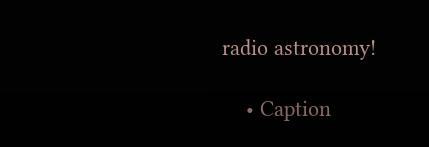radio astronomy!

    • Caption